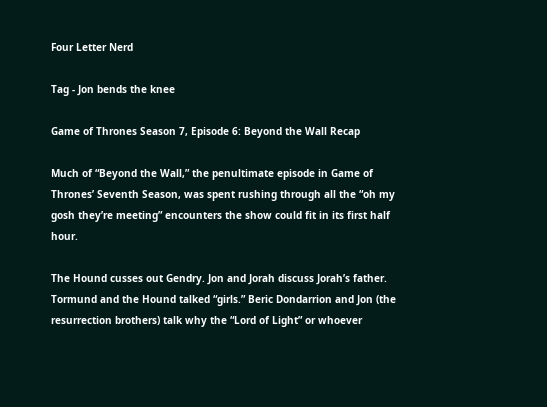Four Letter Nerd

Tag - Jon bends the knee

Game of Thrones Season 7, Episode 6: Beyond the Wall Recap

Much of “Beyond the Wall,” the penultimate episode in Game of Thrones’ Seventh Season, was spent rushing through all the “oh my gosh they’re meeting” encounters the show could fit in its first half hour.

The Hound cusses out Gendry. Jon and Jorah discuss Jorah’s father. Tormund and the Hound talked “girls.” Beric Dondarrion and Jon (the resurrection brothers) talk why the “Lord of Light” or whoever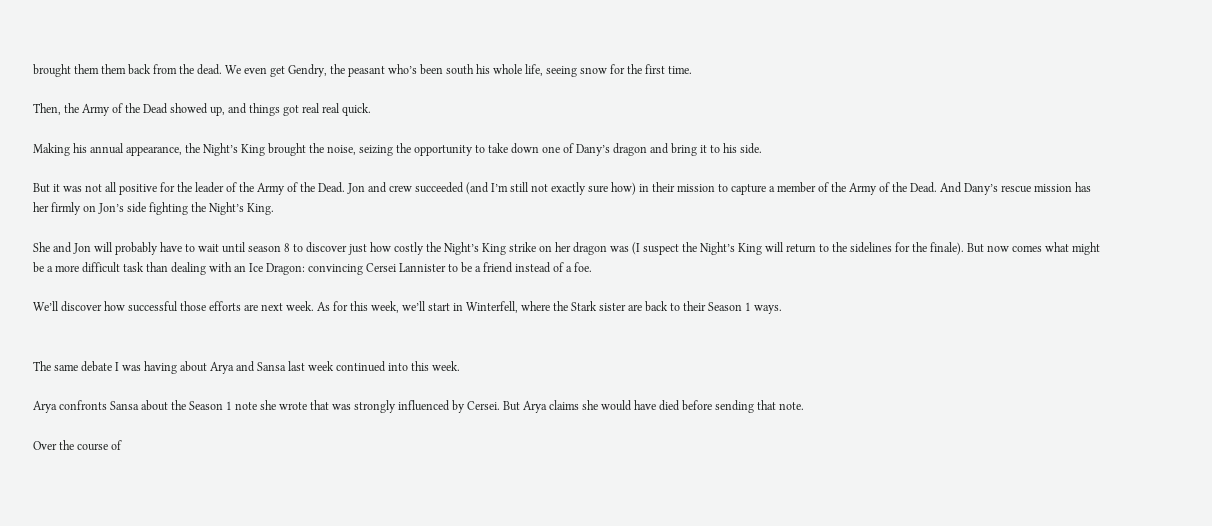brought them them back from the dead. We even get Gendry, the peasant who’s been south his whole life, seeing snow for the first time.

Then, the Army of the Dead showed up, and things got real real quick.

Making his annual appearance, the Night’s King brought the noise, seizing the opportunity to take down one of Dany’s dragon and bring it to his side.

But it was not all positive for the leader of the Army of the Dead. Jon and crew succeeded (and I’m still not exactly sure how) in their mission to capture a member of the Army of the Dead. And Dany’s rescue mission has her firmly on Jon’s side fighting the Night’s King.

She and Jon will probably have to wait until season 8 to discover just how costly the Night’s King strike on her dragon was (I suspect the Night’s King will return to the sidelines for the finale). But now comes what might be a more difficult task than dealing with an Ice Dragon: convincing Cersei Lannister to be a friend instead of a foe.

We’ll discover how successful those efforts are next week. As for this week, we’ll start in Winterfell, where the Stark sister are back to their Season 1 ways.


The same debate I was having about Arya and Sansa last week continued into this week.

Arya confronts Sansa about the Season 1 note she wrote that was strongly influenced by Cersei. But Arya claims she would have died before sending that note.

Over the course of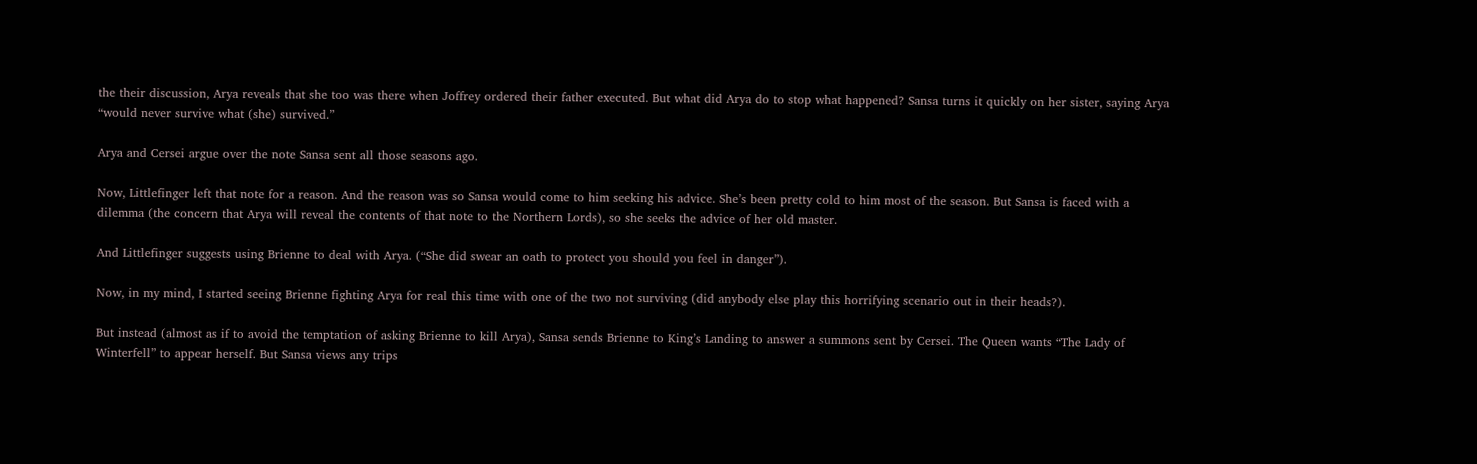the their discussion, Arya reveals that she too was there when Joffrey ordered their father executed. But what did Arya do to stop what happened? Sansa turns it quickly on her sister, saying Arya “would never survive what (she) survived.”

Arya and Cersei argue over the note Sansa sent all those seasons ago.

Now, Littlefinger left that note for a reason. And the reason was so Sansa would come to him seeking his advice. She’s been pretty cold to him most of the season. But Sansa is faced with a dilemma (the concern that Arya will reveal the contents of that note to the Northern Lords), so she seeks the advice of her old master.

And Littlefinger suggests using Brienne to deal with Arya. (“She did swear an oath to protect you should you feel in danger”).

Now, in my mind, I started seeing Brienne fighting Arya for real this time with one of the two not surviving (did anybody else play this horrifying scenario out in their heads?).

But instead (almost as if to avoid the temptation of asking Brienne to kill Arya), Sansa sends Brienne to King’s Landing to answer a summons sent by Cersei. The Queen wants “The Lady of Winterfell” to appear herself. But Sansa views any trips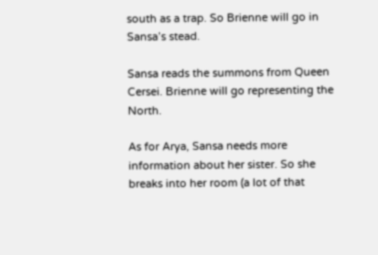south as a trap. So Brienne will go in Sansa’s stead.

Sansa reads the summons from Queen Cersei. Brienne will go representing the North.

As for Arya, Sansa needs more information about her sister. So she breaks into her room (a lot of that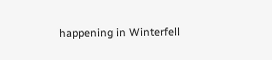happening in Winterfell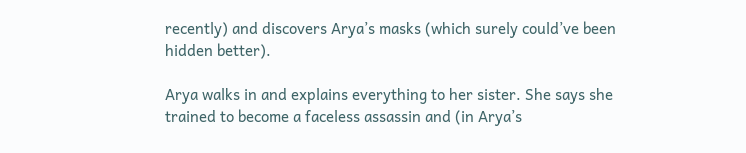recently) and discovers Arya’s masks (which surely could’ve been hidden better).

Arya walks in and explains everything to her sister. She says she trained to become a faceless assassin and (in Arya’s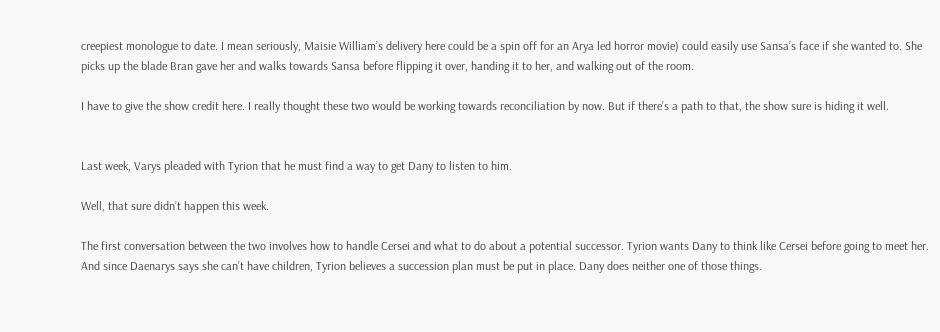creepiest monologue to date. I mean seriously, Maisie William’s delivery here could be a spin off for an Arya led horror movie) could easily use Sansa’s face if she wanted to. She picks up the blade Bran gave her and walks towards Sansa before flipping it over, handing it to her, and walking out of the room.

I have to give the show credit here. I really thought these two would be working towards reconciliation by now. But if there’s a path to that, the show sure is hiding it well.


Last week, Varys pleaded with Tyrion that he must find a way to get Dany to listen to him.

Well, that sure didn’t happen this week.

The first conversation between the two involves how to handle Cersei and what to do about a potential successor. Tyrion wants Dany to think like Cersei before going to meet her. And since Daenarys says she can’t have children, Tyrion believes a succession plan must be put in place. Dany does neither one of those things.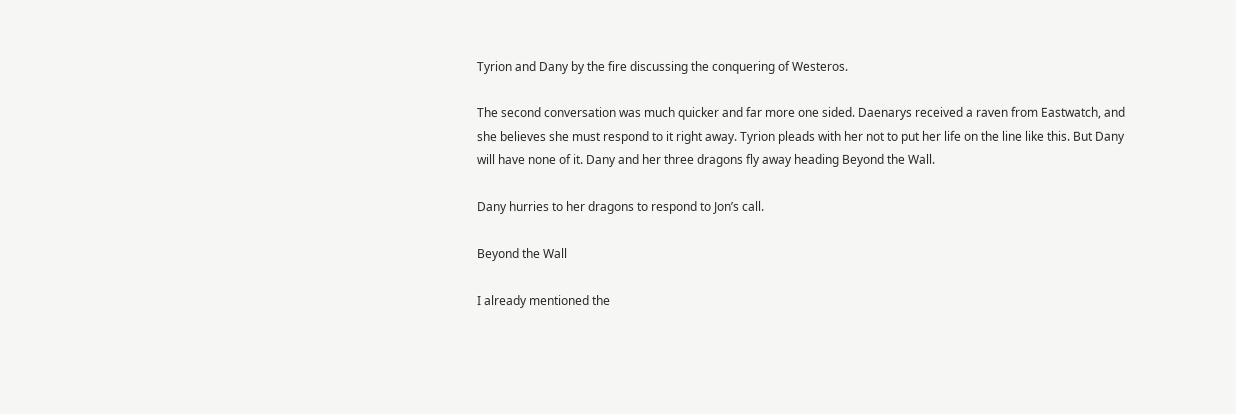Tyrion and Dany by the fire discussing the conquering of Westeros.

The second conversation was much quicker and far more one sided. Daenarys received a raven from Eastwatch, and she believes she must respond to it right away. Tyrion pleads with her not to put her life on the line like this. But Dany will have none of it. Dany and her three dragons fly away heading Beyond the Wall.

Dany hurries to her dragons to respond to Jon’s call.

Beyond the Wall

I already mentioned the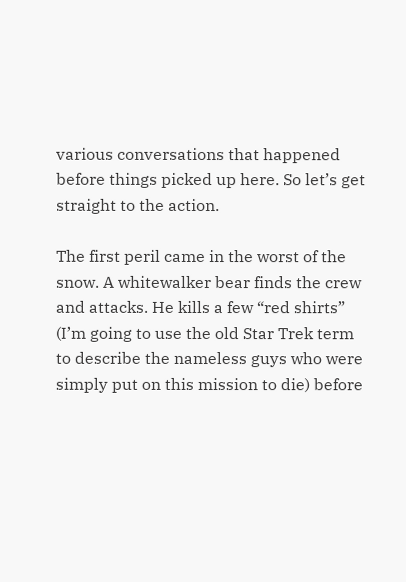various conversations that happened before things picked up here. So let’s get straight to the action.

The first peril came in the worst of the snow. A whitewalker bear finds the crew and attacks. He kills a few “red shirts” (I’m going to use the old Star Trek term to describe the nameless guys who were simply put on this mission to die) before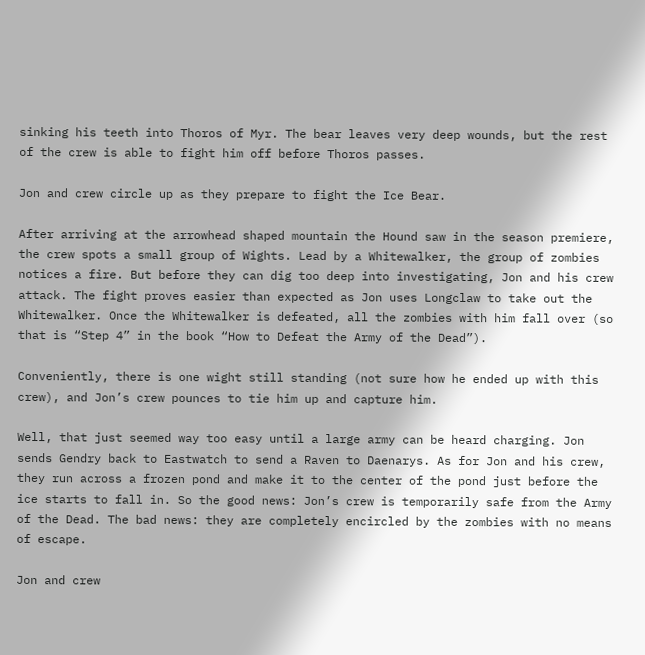sinking his teeth into Thoros of Myr. The bear leaves very deep wounds, but the rest of the crew is able to fight him off before Thoros passes.

Jon and crew circle up as they prepare to fight the Ice Bear.

After arriving at the arrowhead shaped mountain the Hound saw in the season premiere, the crew spots a small group of Wights. Lead by a Whitewalker, the group of zombies notices a fire. But before they can dig too deep into investigating, Jon and his crew attack. The fight proves easier than expected as Jon uses Longclaw to take out the Whitewalker. Once the Whitewalker is defeated, all the zombies with him fall over (so that is “Step 4” in the book “How to Defeat the Army of the Dead”).

Conveniently, there is one wight still standing (not sure how he ended up with this crew), and Jon’s crew pounces to tie him up and capture him.

Well, that just seemed way too easy until a large army can be heard charging. Jon sends Gendry back to Eastwatch to send a Raven to Daenarys. As for Jon and his crew, they run across a frozen pond and make it to the center of the pond just before the ice starts to fall in. So the good news: Jon’s crew is temporarily safe from the Army of the Dead. The bad news: they are completely encircled by the zombies with no means of escape.

Jon and crew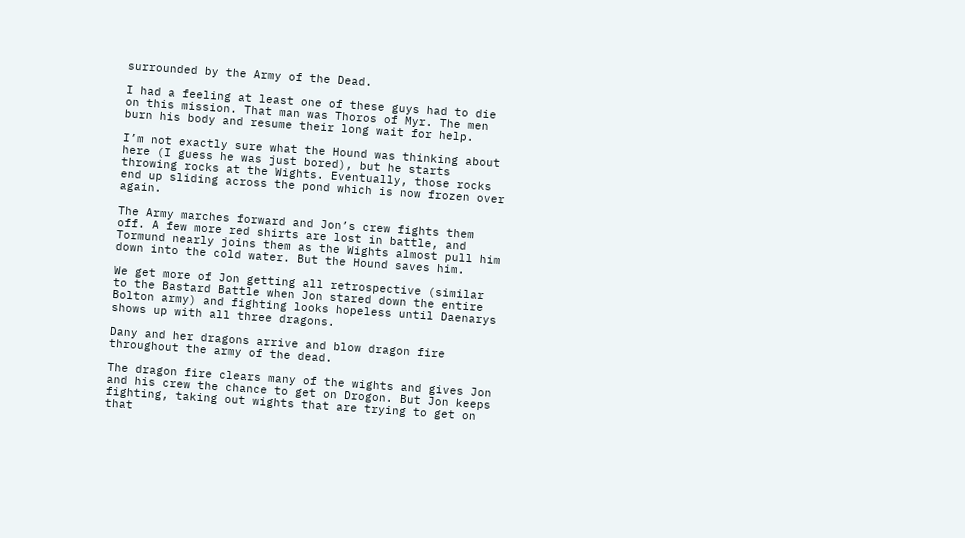surrounded by the Army of the Dead.

I had a feeling at least one of these guys had to die on this mission. That man was Thoros of Myr. The men burn his body and resume their long wait for help.

I’m not exactly sure what the Hound was thinking about here (I guess he was just bored), but he starts throwing rocks at the Wights. Eventually, those rocks end up sliding across the pond which is now frozen over again.

The Army marches forward and Jon’s crew fights them off. A few more red shirts are lost in battle, and Tormund nearly joins them as the Wights almost pull him down into the cold water. But the Hound saves him.

We get more of Jon getting all retrospective (similar to the Bastard Battle when Jon stared down the entire Bolton army) and fighting looks hopeless until Daenarys shows up with all three dragons.

Dany and her dragons arrive and blow dragon fire throughout the army of the dead.

The dragon fire clears many of the wights and gives Jon and his crew the chance to get on Drogon. But Jon keeps fighting, taking out wights that are trying to get on that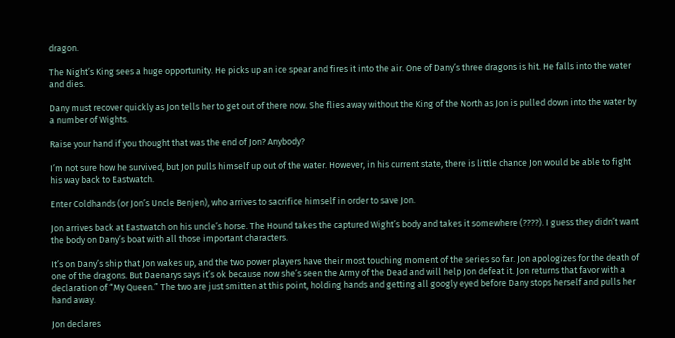dragon.

The Night’s King sees a huge opportunity. He picks up an ice spear and fires it into the air. One of Dany’s three dragons is hit. He falls into the water and dies.

Dany must recover quickly as Jon tells her to get out of there now. She flies away without the King of the North as Jon is pulled down into the water by a number of Wights.

Raise your hand if you thought that was the end of Jon? Anybody?

I’m not sure how he survived, but Jon pulls himself up out of the water. However, in his current state, there is little chance Jon would be able to fight his way back to Eastwatch.

Enter Coldhands (or Jon’s Uncle Benjen), who arrives to sacrifice himself in order to save Jon.

Jon arrives back at Eastwatch on his uncle’s horse. The Hound takes the captured Wight’s body and takes it somewhere (????). I guess they didn’t want the body on Dany’s boat with all those important characters.

It’s on Dany’s ship that Jon wakes up, and the two power players have their most touching moment of the series so far. Jon apologizes for the death of one of the dragons. But Daenarys says it’s ok because now she’s seen the Army of the Dead and will help Jon defeat it. Jon returns that favor with a declaration of “My Queen.” The two are just smitten at this point, holding hands and getting all googly eyed before Dany stops herself and pulls her hand away.

Jon declares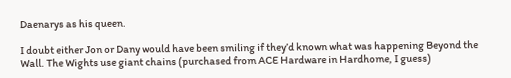Daenarys as his queen.

I doubt either Jon or Dany would have been smiling if they’d known what was happening Beyond the Wall. The Wights use giant chains (purchased from ACE Hardware in Hardhome, I guess)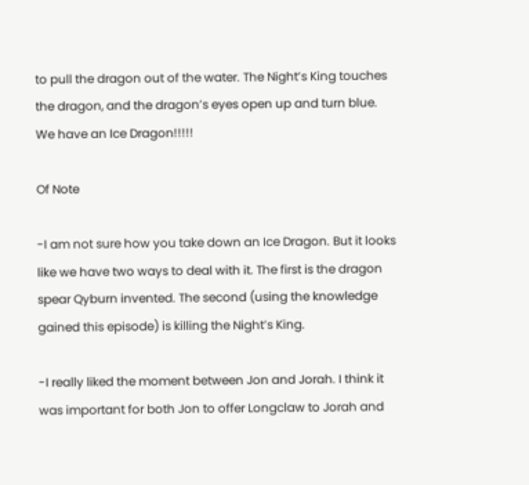to pull the dragon out of the water. The Night’s King touches the dragon, and the dragon’s eyes open up and turn blue. We have an Ice Dragon!!!!!

Of Note

-I am not sure how you take down an Ice Dragon. But it looks like we have two ways to deal with it. The first is the dragon spear Qyburn invented. The second (using the knowledge gained this episode) is killing the Night’s King.

-I really liked the moment between Jon and Jorah. I think it was important for both Jon to offer Longclaw to Jorah and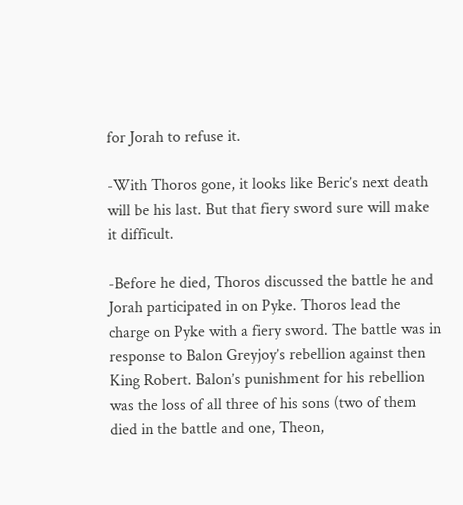for Jorah to refuse it.

-With Thoros gone, it looks like Beric’s next death will be his last. But that fiery sword sure will make it difficult.

-Before he died, Thoros discussed the battle he and Jorah participated in on Pyke. Thoros lead the charge on Pyke with a fiery sword. The battle was in response to Balon Greyjoy’s rebellion against then King Robert. Balon’s punishment for his rebellion was the loss of all three of his sons (two of them died in the battle and one, Theon,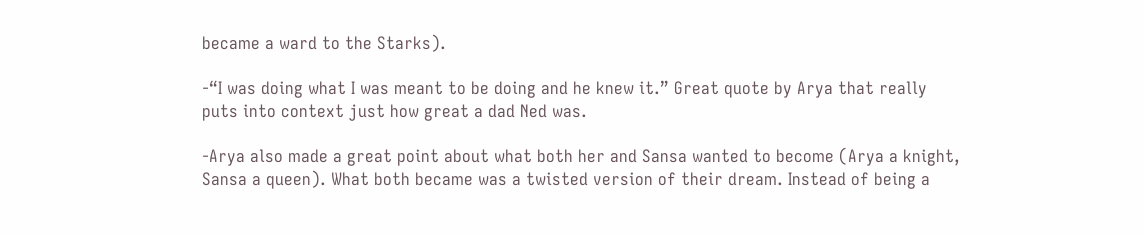became a ward to the Starks).

-“I was doing what I was meant to be doing and he knew it.” Great quote by Arya that really puts into context just how great a dad Ned was.

-Arya also made a great point about what both her and Sansa wanted to become (Arya a knight, Sansa a queen). What both became was a twisted version of their dream. Instead of being a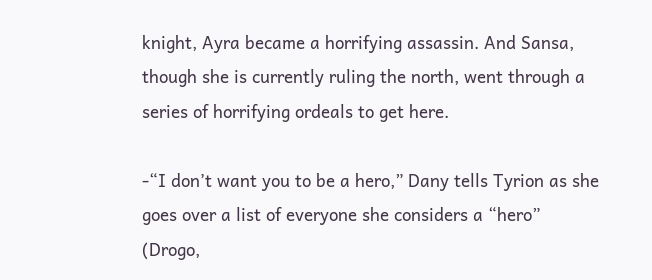knight, Ayra became a horrifying assassin. And Sansa, though she is currently ruling the north, went through a series of horrifying ordeals to get here.

-“I don’t want you to be a hero,” Dany tells Tyrion as she goes over a list of everyone she considers a “hero” (Drogo,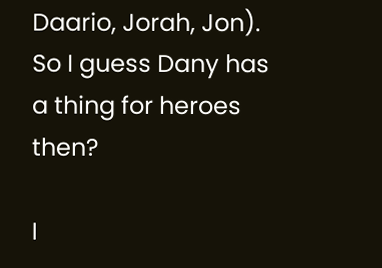Daario, Jorah, Jon). So I guess Dany has a thing for heroes then?

I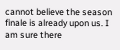cannot believe the season finale is already upon us. I am sure there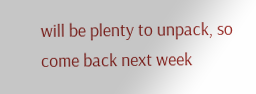will be plenty to unpack, so come back next week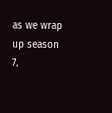as we wrap up season 7.